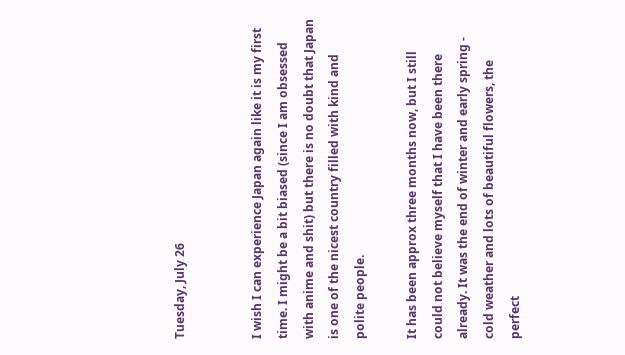Tuesday, July 26


I wish I can experience Japan again like it is my first time. I might be a bit biased (since I am obsessed with anime and shit) but there is no doubt that Japan is one of the nicest country filled with kind and polite people.

It has been approx three months now, but I still could not believe myself that I have been there already. It was the end of winter and early spring - cold weather and lots of beautiful flowers, the perfect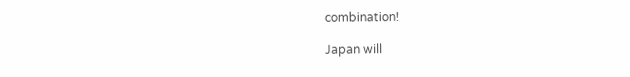combination!

Japan will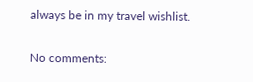always be in my travel wishlist.

No comments: